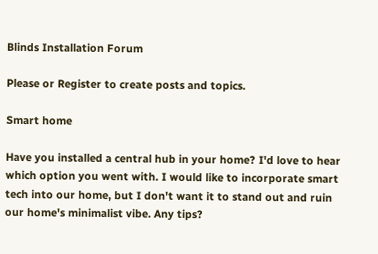Blinds Installation Forum

Please or Register to create posts and topics.

Smart home

Have you installed a central hub in your home? I'd love to hear which option you went with. I would like to incorporate smart tech into our home, but I don't want it to stand out and ruin our home's minimalist vibe. Any tips?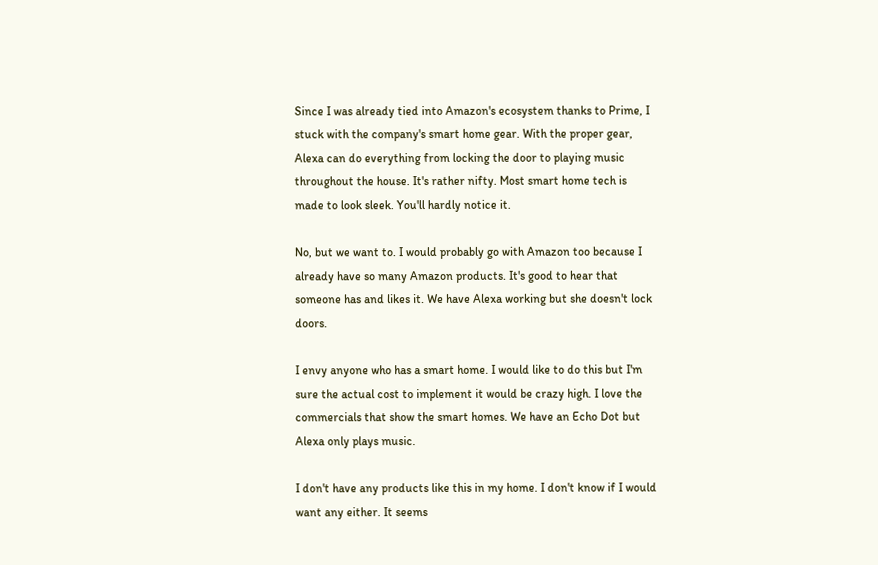Since I was already tied into Amazon's ecosystem thanks to Prime, I stuck with the company's smart home gear. With the proper gear, Alexa can do everything from locking the door to playing music throughout the house. It's rather nifty. Most smart home tech is made to look sleek. You'll hardly notice it.

No, but we want to. I would probably go with Amazon too because I already have so many Amazon products. It's good to hear that someone has and likes it. We have Alexa working but she doesn't lock doors.

I envy anyone who has a smart home. I would like to do this but I'm sure the actual cost to implement it would be crazy high. I love the commercials that show the smart homes. We have an Echo Dot but Alexa only plays music.

I don't have any products like this in my home. I don't know if I would want any either. It seems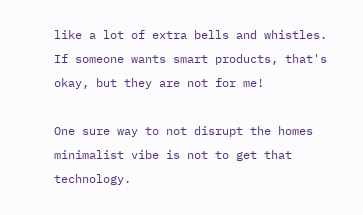like a lot of extra bells and whistles. If someone wants smart products, that's okay, but they are not for me!

One sure way to not disrupt the homes minimalist vibe is not to get that technology.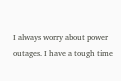I always worry about power outages. I have a tough time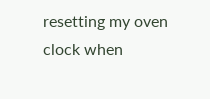resetting my oven clock when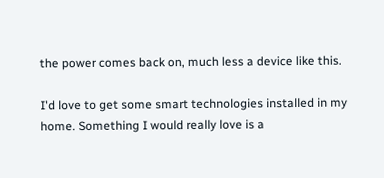the power comes back on, much less a device like this.

I'd love to get some smart technologies installed in my home. Something I would really love is a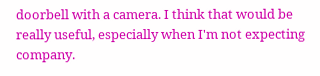doorbell with a camera. I think that would be really useful, especially when I'm not expecting company.